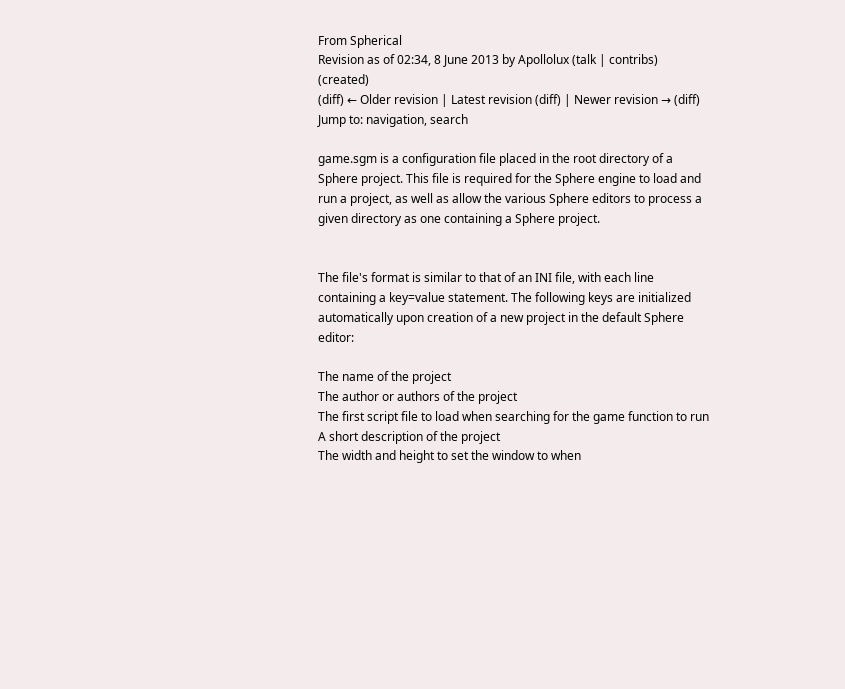From Spherical
Revision as of 02:34, 8 June 2013 by Apollolux (talk | contribs) (created)
(diff) ← Older revision | Latest revision (diff) | Newer revision → (diff)
Jump to: navigation, search

game.sgm is a configuration file placed in the root directory of a Sphere project. This file is required for the Sphere engine to load and run a project, as well as allow the various Sphere editors to process a given directory as one containing a Sphere project.


The file's format is similar to that of an INI file, with each line containing a key=value statement. The following keys are initialized automatically upon creation of a new project in the default Sphere editor:

The name of the project
The author or authors of the project
The first script file to load when searching for the game function to run
A short description of the project
The width and height to set the window to when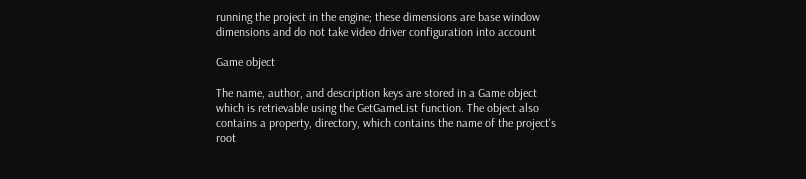running the project in the engine; these dimensions are base window dimensions and do not take video driver configuration into account

Game object

The name, author, and description keys are stored in a Game object which is retrievable using the GetGameList function. The object also contains a property, directory, which contains the name of the project's root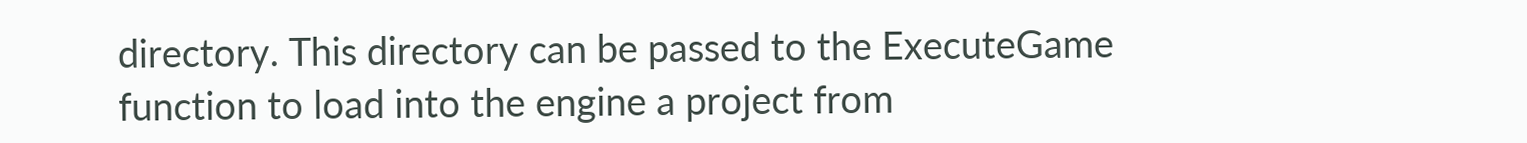directory. This directory can be passed to the ExecuteGame function to load into the engine a project from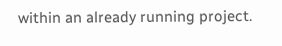within an already running project.